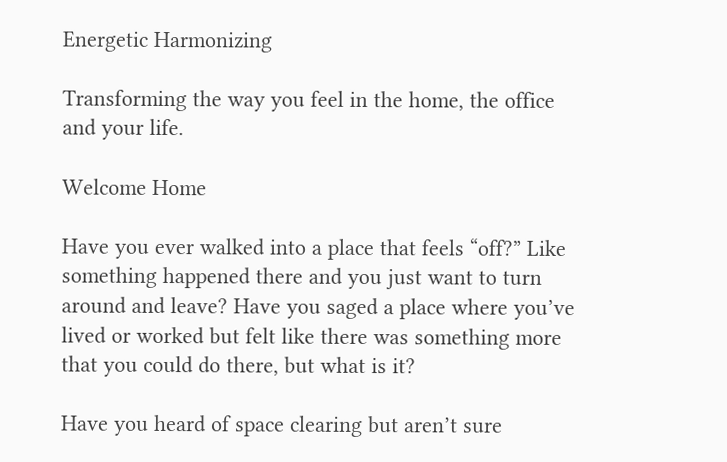Energetic Harmonizing

Transforming the way you feel in the home, the office and your life.

Welcome Home

Have you ever walked into a place that feels “off?” Like something happened there and you just want to turn around and leave? Have you saged a place where you’ve lived or worked but felt like there was something more that you could do there, but what is it?

Have you heard of space clearing but aren’t sure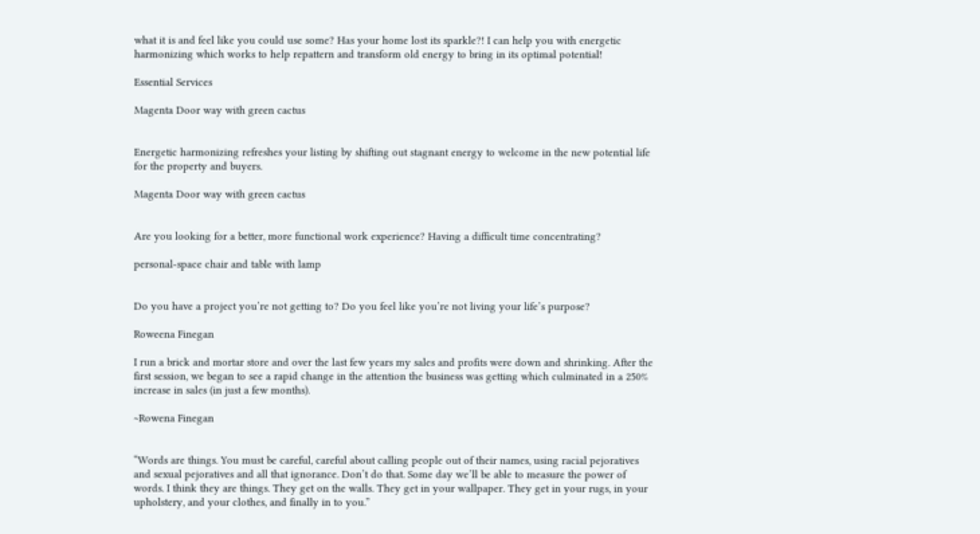what it is and feel like you could use some? Has your home lost its sparkle?! I can help you with energetic harmonizing which works to help repattern and transform old energy to bring in its optimal potential!

Essential Services

Magenta Door way with green cactus


Energetic harmonizing refreshes your listing by shifting out stagnant energy to welcome in the new potential life for the property and buyers.

Magenta Door way with green cactus


Are you looking for a better, more functional work experience? Having a difficult time concentrating?

personal-space chair and table with lamp


Do you have a project you’re not getting to? Do you feel like you’re not living your life’s purpose?

Roweena Finegan

I run a brick and mortar store and over the last few years my sales and profits were down and shrinking. After the first session, we began to see a rapid change in the attention the business was getting which culminated in a 250% increase in sales (in just a few months).

~Rowena Finegan


“Words are things. You must be careful, careful about calling people out of their names, using racial pejoratives and sexual pejoratives and all that ignorance. Don’t do that. Some day we’ll be able to measure the power of words. I think they are things. They get on the walls. They get in your wallpaper. They get in your rugs, in your upholstery, and your clothes, and finally in to you.”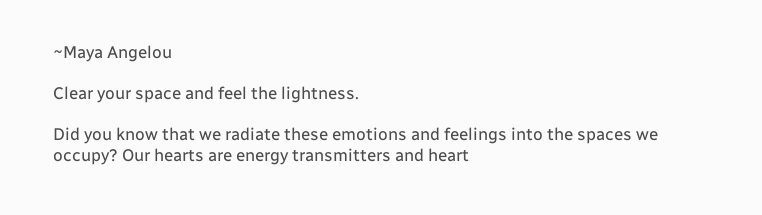~Maya Angelou

Clear your space and feel the lightness.

Did you know that we radiate these emotions and feelings into the spaces we occupy? Our hearts are energy transmitters and heart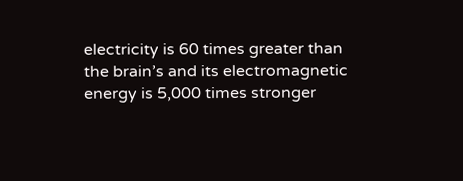electricity is 60 times greater than the brain’s and its electromagnetic energy is 5,000 times stronger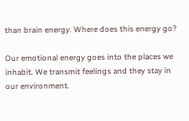than brain energy. Where does this energy go?

Our emotional energy goes into the places we inhabit. We transmit feelings and they stay in our environment.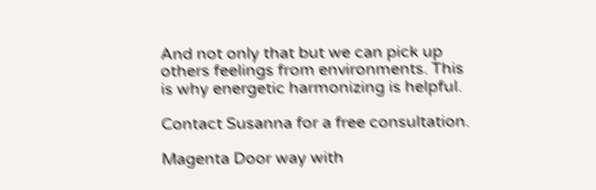And not only that but we can pick up others feelings from environments. This is why energetic harmonizing is helpful.

Contact Susanna for a free consultation.

Magenta Door way with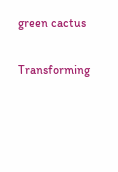green cactus

Transforming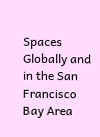Spaces Globally and in the San Francisco Bay Area